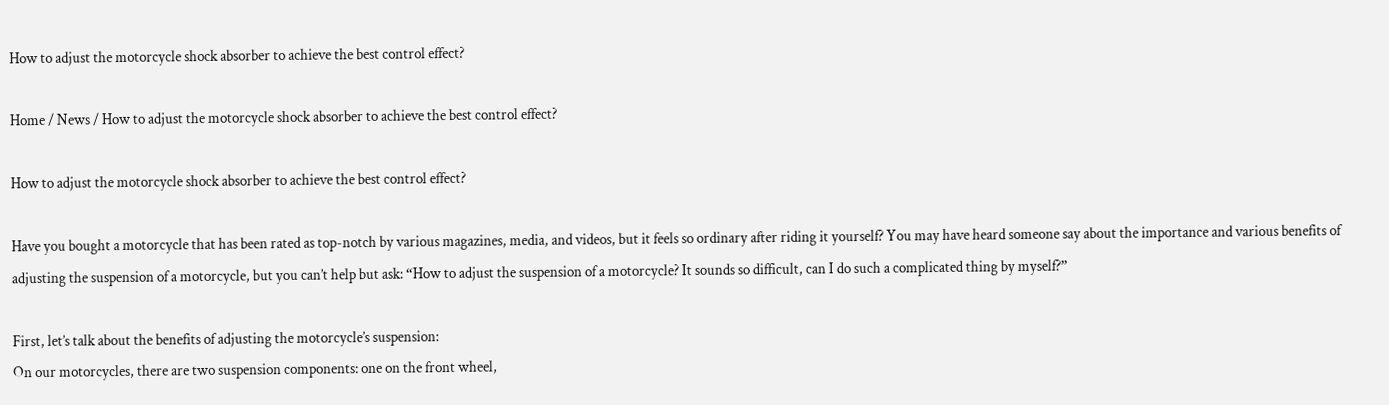How to adjust the motorcycle shock absorber to achieve the best control effect?

Home / News / How to adjust the motorcycle shock absorber to achieve the best control effect?

How to adjust the motorcycle shock absorber to achieve the best control effect?

Have you bought a motorcycle that has been rated as top-notch by various magazines, media, and videos, but it feels so ordinary after riding it yourself? You may have heard someone say about the importance and various benefits of adjusting the suspension of a motorcycle, but you can’t help but ask: “How to adjust the suspension of a motorcycle? It sounds so difficult, can I do such a complicated thing by myself?”

First, let’s talk about the benefits of adjusting the motorcycle’s suspension:
On our motorcycles, there are two suspension components: one on the front wheel,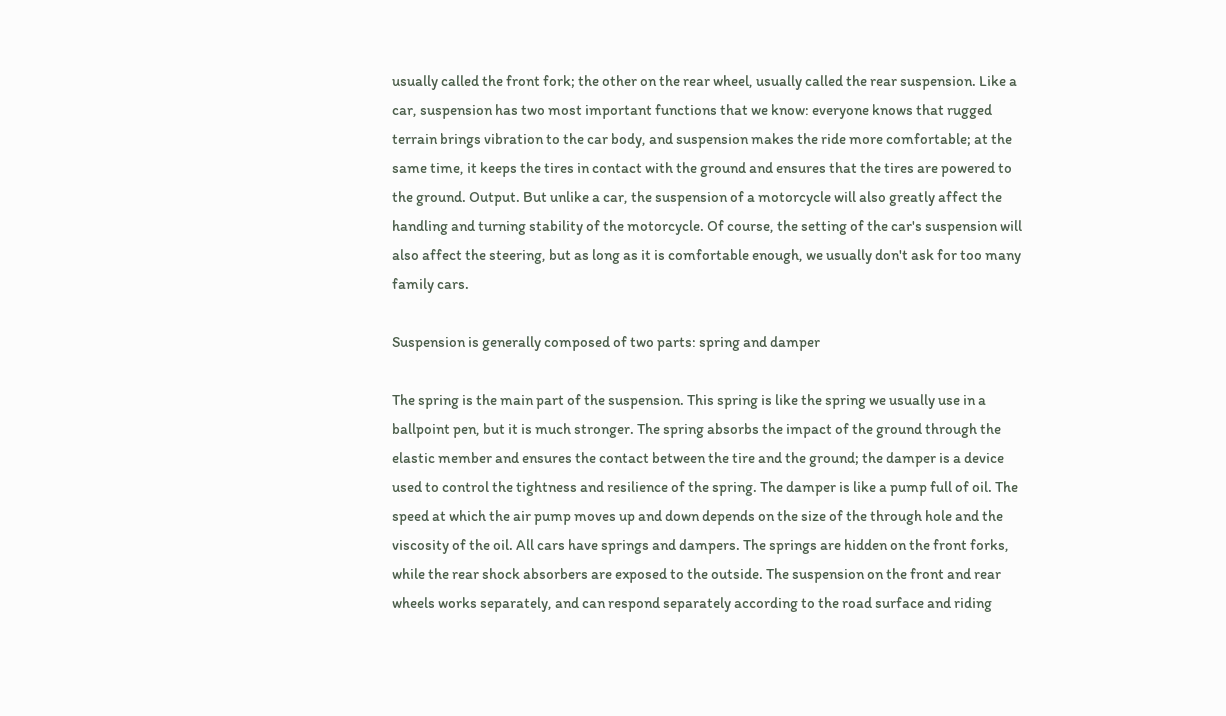usually called the front fork; the other on the rear wheel, usually called the rear suspension. Like a car, suspension has two most important functions that we know: everyone knows that rugged terrain brings vibration to the car body, and suspension makes the ride more comfortable; at the same time, it keeps the tires in contact with the ground and ensures that the tires are powered to the ground. Output. But unlike a car, the suspension of a motorcycle will also greatly affect the handling and turning stability of the motorcycle. Of course, the setting of the car's suspension will also affect the steering, but as long as it is comfortable enough, we usually don't ask for too many family cars.

Suspension is generally composed of two parts: spring and damper

The spring is the main part of the suspension. This spring is like the spring we usually use in a ballpoint pen, but it is much stronger. The spring absorbs the impact of the ground through the elastic member and ensures the contact between the tire and the ground; the damper is a device used to control the tightness and resilience of the spring. The damper is like a pump full of oil. The speed at which the air pump moves up and down depends on the size of the through hole and the viscosity of the oil. All cars have springs and dampers. The springs are hidden on the front forks, while the rear shock absorbers are exposed to the outside. The suspension on the front and rear wheels works separately, and can respond separately according to the road surface and riding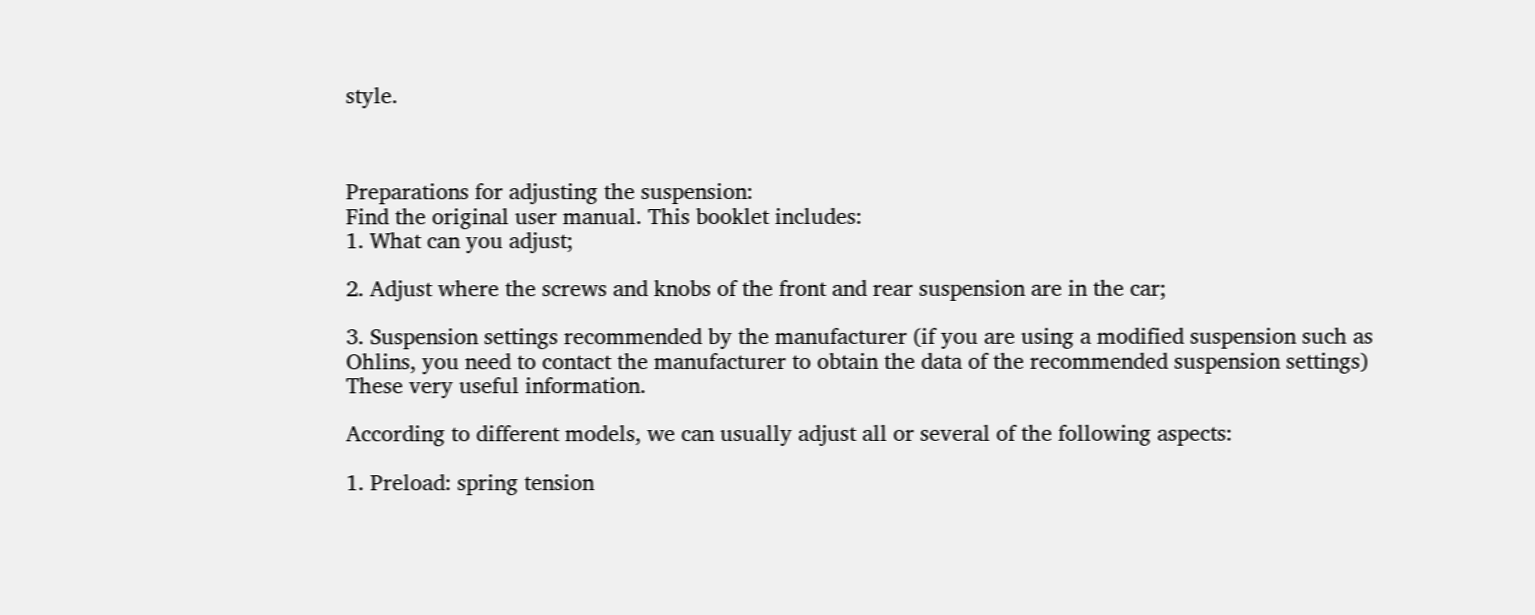style.



Preparations for adjusting the suspension:
Find the original user manual. This booklet includes:
1. What can you adjust;

2. Adjust where the screws and knobs of the front and rear suspension are in the car;

3. Suspension settings recommended by the manufacturer (if you are using a modified suspension such as Ohlins, you need to contact the manufacturer to obtain the data of the recommended suspension settings) These very useful information.

According to different models, we can usually adjust all or several of the following aspects:

1. Preload: spring tension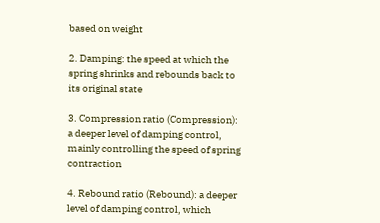based on weight

2. Damping: the speed at which the spring shrinks and rebounds back to its original state

3. Compression ratio (Compression): a deeper level of damping control, mainly controlling the speed of spring contraction

4. Rebound ratio (Rebound): a deeper level of damping control, which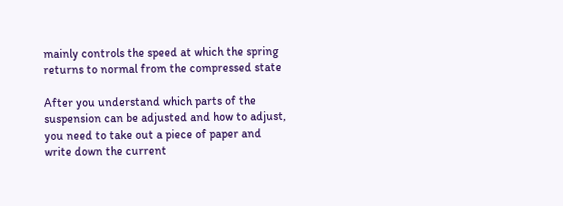mainly controls the speed at which the spring returns to normal from the compressed state

After you understand which parts of the suspension can be adjusted and how to adjust, you need to take out a piece of paper and write down the current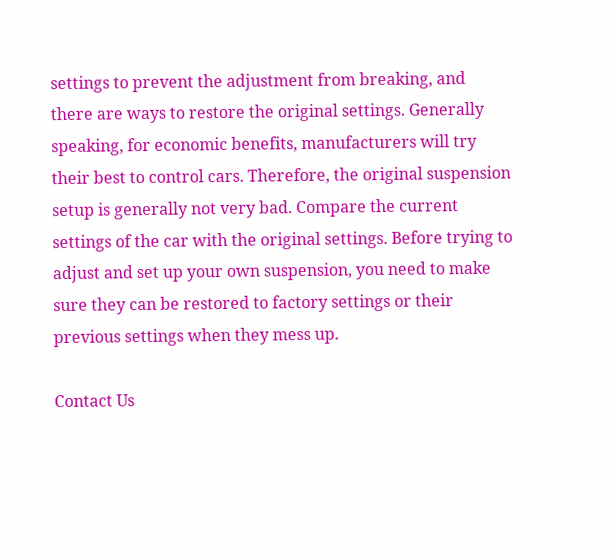settings to prevent the adjustment from breaking, and there are ways to restore the original settings. Generally speaking, for economic benefits, manufacturers will try their best to control cars. Therefore, the original suspension setup is generally not very bad. Compare the current settings of the car with the original settings. Before trying to adjust and set up your own suspension, you need to make sure they can be restored to factory settings or their previous settings when they mess up.

Contact Us